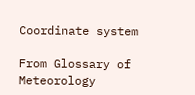Coordinate system

From Glossary of Meteorology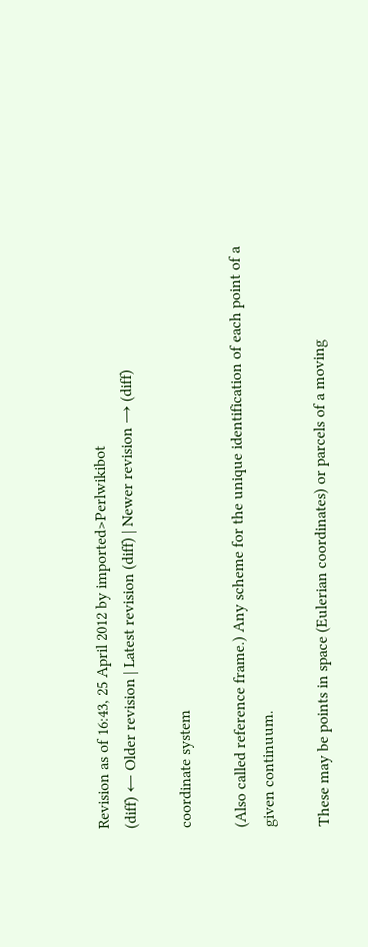Revision as of 16:43, 25 April 2012 by imported>Perlwikibot
(diff) ← Older revision | Latest revision (diff) | Newer revision → (diff)

coordinate system

(Also called reference frame.) Any scheme for the unique identification of each point of a given continuum.

These may be points in space (Eulerian coordinates) or parcels of a moving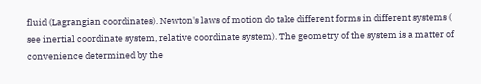fluid (Lagrangian coordinates). Newton's laws of motion do take different forms in different systems (
see inertial coordinate system, relative coordinate system). The geometry of the system is a matter of convenience determined by the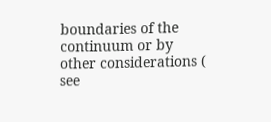boundaries of the continuum or by other considerations (
see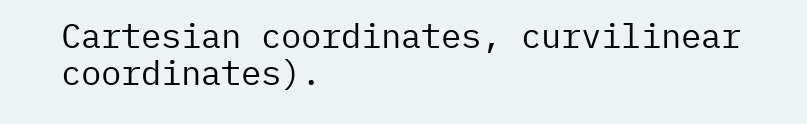Cartesian coordinates, curvilinear coordinates).